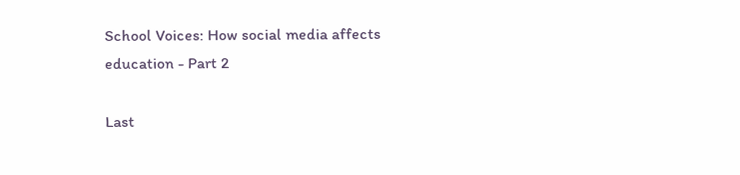School Voices: How social media affects education - Part 2

Last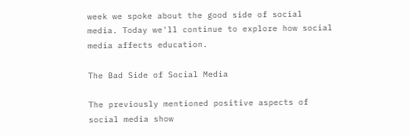week we spoke about the good side of social media. Today we'll continue to explore how social media affects education.

The Bad Side of Social Media

The previously mentioned positive aspects of social media show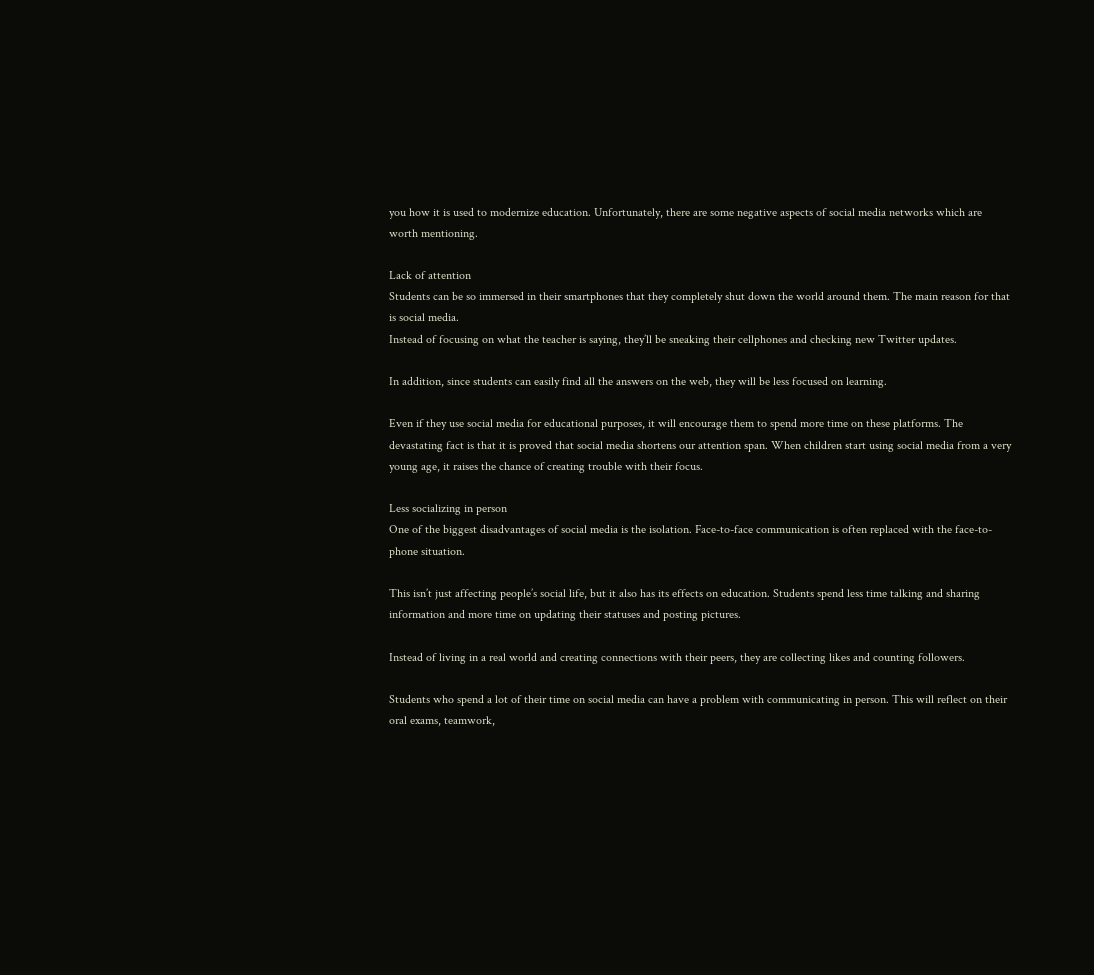you how it is used to modernize education. Unfortunately, there are some negative aspects of social media networks which are worth mentioning.

Lack of attention
Students can be so immersed in their smartphones that they completely shut down the world around them. The main reason for that is social media.
Instead of focusing on what the teacher is saying, they’ll be sneaking their cellphones and checking new Twitter updates.

In addition, since students can easily find all the answers on the web, they will be less focused on learning.

Even if they use social media for educational purposes, it will encourage them to spend more time on these platforms. The devastating fact is that it is proved that social media shortens our attention span. When children start using social media from a very young age, it raises the chance of creating trouble with their focus.

Less socializing in person
One of the biggest disadvantages of social media is the isolation. Face-to-face communication is often replaced with the face-to-phone situation.

This isn’t just affecting people’s social life, but it also has its effects on education. Students spend less time talking and sharing information and more time on updating their statuses and posting pictures.

Instead of living in a real world and creating connections with their peers, they are collecting likes and counting followers.

Students who spend a lot of their time on social media can have a problem with communicating in person. This will reflect on their oral exams, teamwork,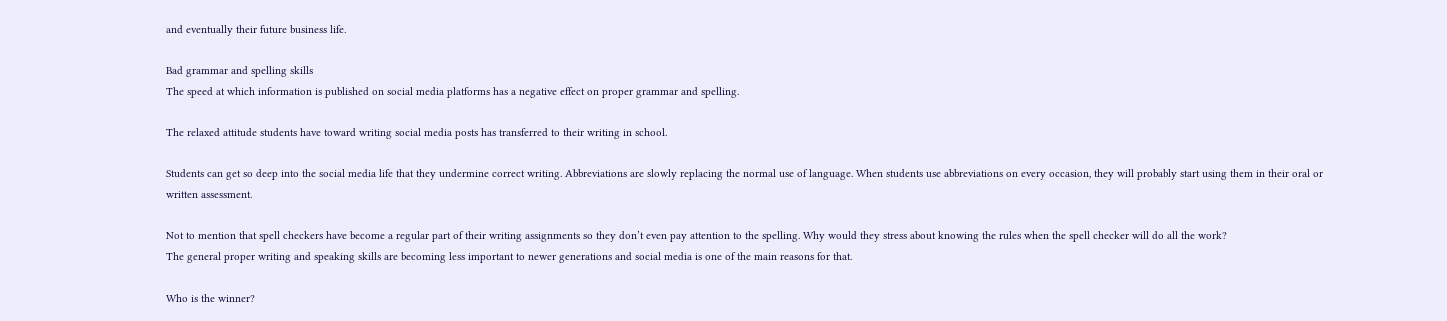and eventually their future business life.

Bad grammar and spelling skills
The speed at which information is published on social media platforms has a negative effect on proper grammar and spelling.

The relaxed attitude students have toward writing social media posts has transferred to their writing in school.

Students can get so deep into the social media life that they undermine correct writing. Abbreviations are slowly replacing the normal use of language. When students use abbreviations on every occasion, they will probably start using them in their oral or written assessment.

Not to mention that spell checkers have become a regular part of their writing assignments so they don’t even pay attention to the spelling. Why would they stress about knowing the rules when the spell checker will do all the work?
The general proper writing and speaking skills are becoming less important to newer generations and social media is one of the main reasons for that.

Who is the winner?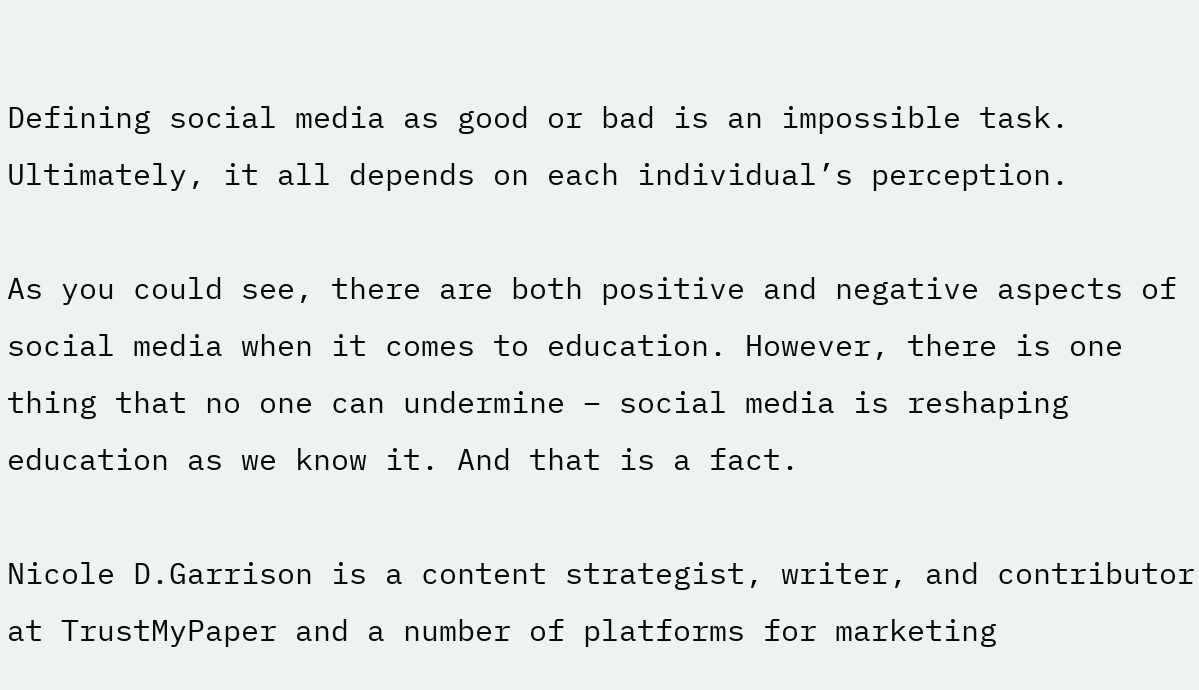Defining social media as good or bad is an impossible task. Ultimately, it all depends on each individual’s perception.

As you could see, there are both positive and negative aspects of social media when it comes to education. However, there is one thing that no one can undermine – social media is reshaping education as we know it. And that is a fact.

Nicole D.Garrison is a content strategist, writer, and contributor at TrustMyPaper and a number of platforms for marketing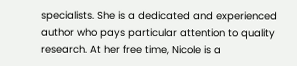specialists. She is a dedicated and experienced author who pays particular attention to quality research. At her free time, Nicole is a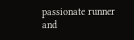passionate runner and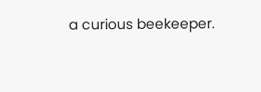a curious beekeeper.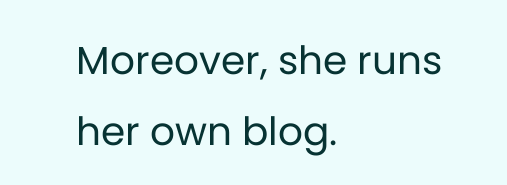Moreover, she runs her own blog.